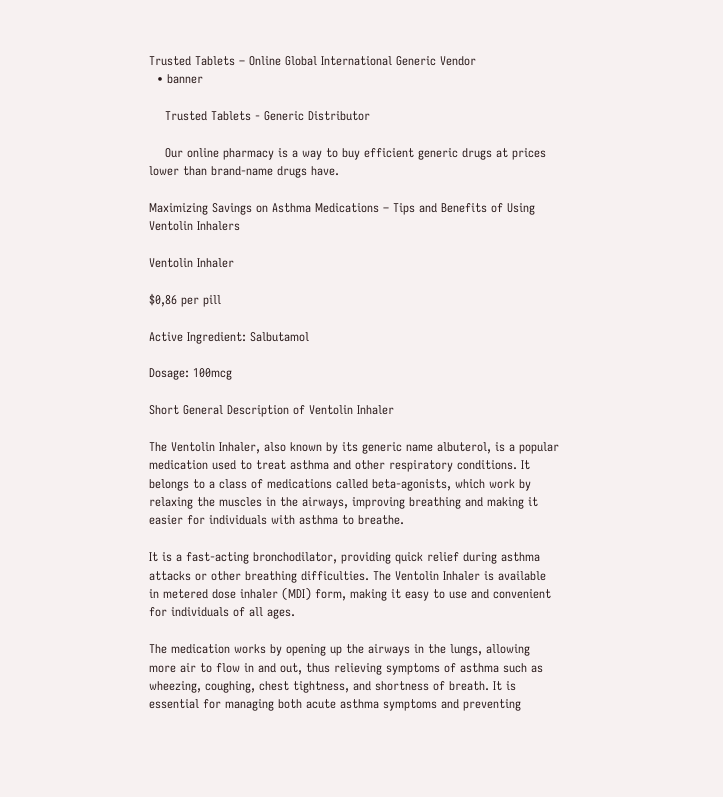Trusted Tablets – Online Global International Generic Vendor
  • banner

    Trusted Tablets - Generic Distributor

    Our online pharmacy is a way to buy efficient generic drugs at prices lower than brand-name drugs have.

Maximizing Savings on Asthma Medications – Tips and Benefits of Using Ventolin Inhalers

Ventolin Inhaler

$0,86 per pill

Active Ingredient: Salbutamol

Dosage: 100mcg

Short General Description of Ventolin Inhaler

The Ventolin Inhaler, also known by its generic name albuterol, is a popular medication used to treat asthma and other respiratory conditions. It belongs to a class of medications called beta-agonists, which work by relaxing the muscles in the airways, improving breathing and making it easier for individuals with asthma to breathe.

It is a fast-acting bronchodilator, providing quick relief during asthma attacks or other breathing difficulties. The Ventolin Inhaler is available in metered dose inhaler (MDI) form, making it easy to use and convenient for individuals of all ages.

The medication works by opening up the airways in the lungs, allowing more air to flow in and out, thus relieving symptoms of asthma such as wheezing, coughing, chest tightness, and shortness of breath. It is essential for managing both acute asthma symptoms and preventing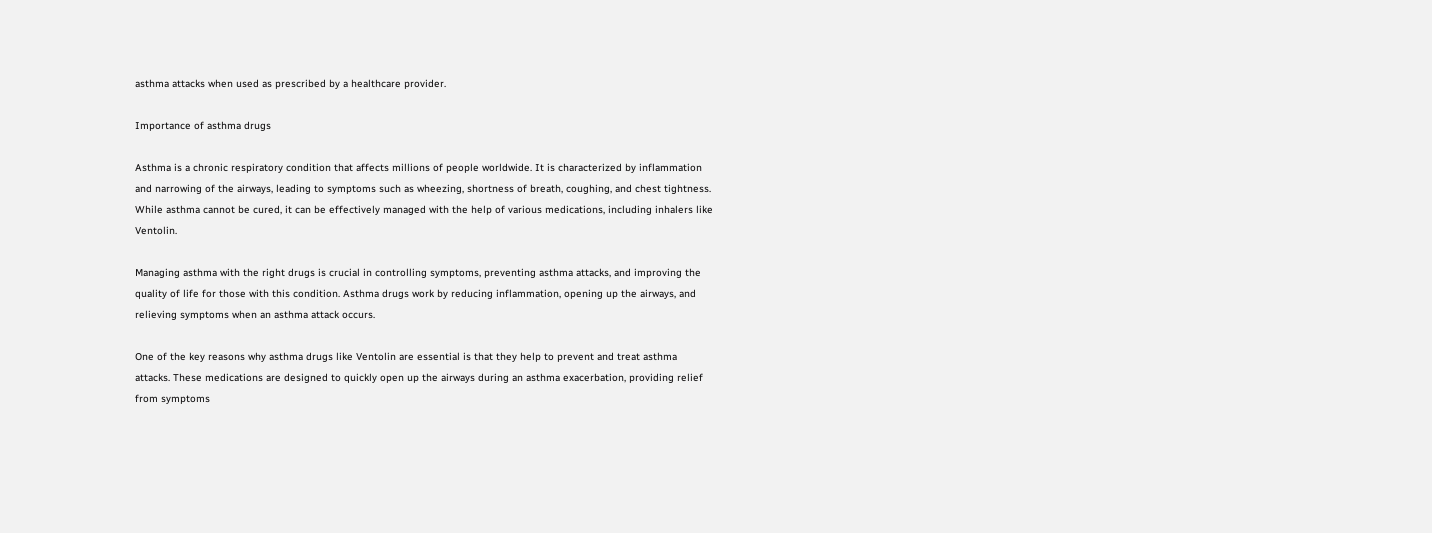asthma attacks when used as prescribed by a healthcare provider.

Importance of asthma drugs

Asthma is a chronic respiratory condition that affects millions of people worldwide. It is characterized by inflammation and narrowing of the airways, leading to symptoms such as wheezing, shortness of breath, coughing, and chest tightness. While asthma cannot be cured, it can be effectively managed with the help of various medications, including inhalers like Ventolin.

Managing asthma with the right drugs is crucial in controlling symptoms, preventing asthma attacks, and improving the quality of life for those with this condition. Asthma drugs work by reducing inflammation, opening up the airways, and relieving symptoms when an asthma attack occurs.

One of the key reasons why asthma drugs like Ventolin are essential is that they help to prevent and treat asthma attacks. These medications are designed to quickly open up the airways during an asthma exacerbation, providing relief from symptoms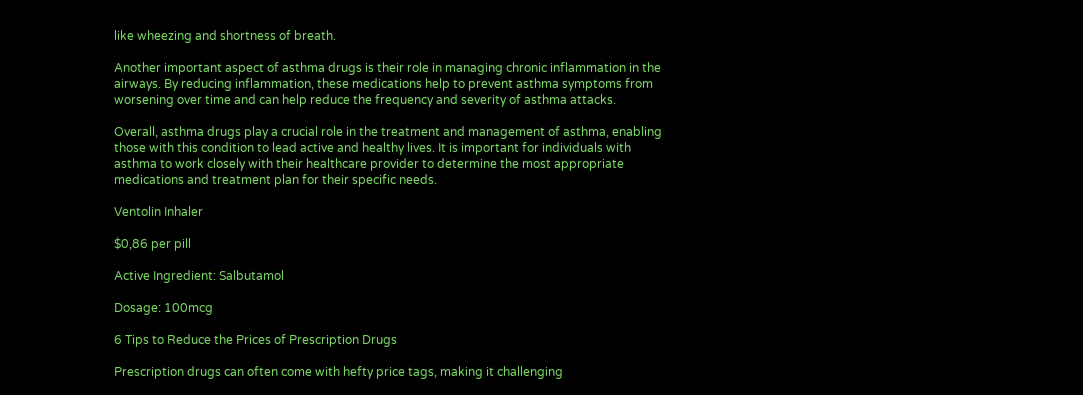like wheezing and shortness of breath.

Another important aspect of asthma drugs is their role in managing chronic inflammation in the airways. By reducing inflammation, these medications help to prevent asthma symptoms from worsening over time and can help reduce the frequency and severity of asthma attacks.

Overall, asthma drugs play a crucial role in the treatment and management of asthma, enabling those with this condition to lead active and healthy lives. It is important for individuals with asthma to work closely with their healthcare provider to determine the most appropriate medications and treatment plan for their specific needs.

Ventolin Inhaler

$0,86 per pill

Active Ingredient: Salbutamol

Dosage: 100mcg

6 Tips to Reduce the Prices of Prescription Drugs

Prescription drugs can often come with hefty price tags, making it challenging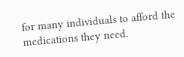for many individuals to afford the medications they need.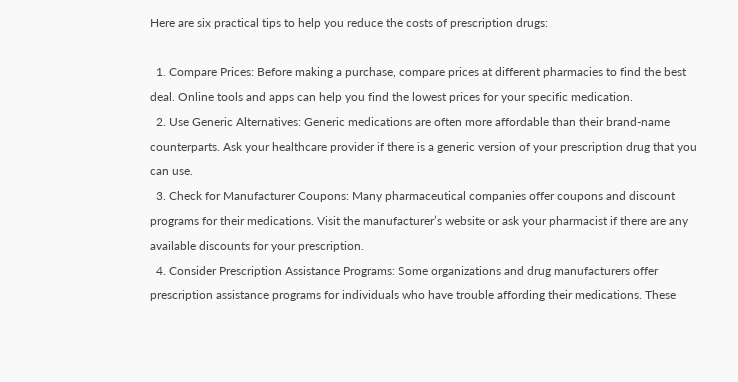Here are six practical tips to help you reduce the costs of prescription drugs:

  1. Compare Prices: Before making a purchase, compare prices at different pharmacies to find the best deal. Online tools and apps can help you find the lowest prices for your specific medication.
  2. Use Generic Alternatives: Generic medications are often more affordable than their brand-name counterparts. Ask your healthcare provider if there is a generic version of your prescription drug that you can use.
  3. Check for Manufacturer Coupons: Many pharmaceutical companies offer coupons and discount programs for their medications. Visit the manufacturer’s website or ask your pharmacist if there are any available discounts for your prescription.
  4. Consider Prescription Assistance Programs: Some organizations and drug manufacturers offer prescription assistance programs for individuals who have trouble affording their medications. These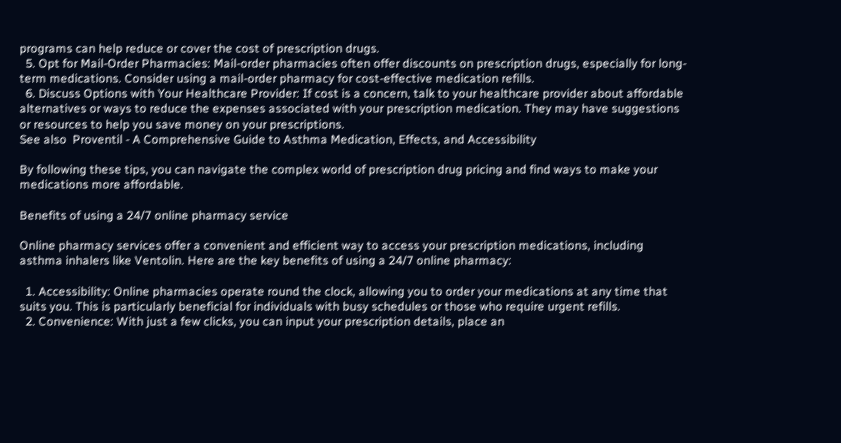programs can help reduce or cover the cost of prescription drugs.
  5. Opt for Mail-Order Pharmacies: Mail-order pharmacies often offer discounts on prescription drugs, especially for long-term medications. Consider using a mail-order pharmacy for cost-effective medication refills.
  6. Discuss Options with Your Healthcare Provider: If cost is a concern, talk to your healthcare provider about affordable alternatives or ways to reduce the expenses associated with your prescription medication. They may have suggestions or resources to help you save money on your prescriptions.
See also  Proventil - A Comprehensive Guide to Asthma Medication, Effects, and Accessibility

By following these tips, you can navigate the complex world of prescription drug pricing and find ways to make your medications more affordable.

Benefits of using a 24/7 online pharmacy service

Online pharmacy services offer a convenient and efficient way to access your prescription medications, including asthma inhalers like Ventolin. Here are the key benefits of using a 24/7 online pharmacy:

  1. Accessibility: Online pharmacies operate round the clock, allowing you to order your medications at any time that suits you. This is particularly beneficial for individuals with busy schedules or those who require urgent refills.
  2. Convenience: With just a few clicks, you can input your prescription details, place an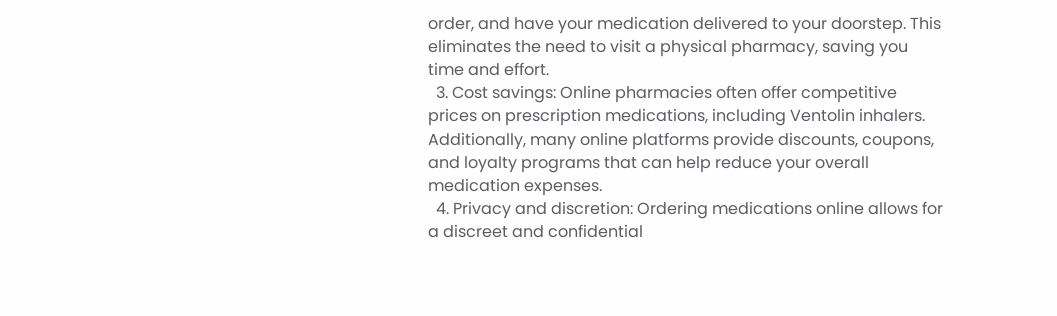order, and have your medication delivered to your doorstep. This eliminates the need to visit a physical pharmacy, saving you time and effort.
  3. Cost savings: Online pharmacies often offer competitive prices on prescription medications, including Ventolin inhalers. Additionally, many online platforms provide discounts, coupons, and loyalty programs that can help reduce your overall medication expenses.
  4. Privacy and discretion: Ordering medications online allows for a discreet and confidential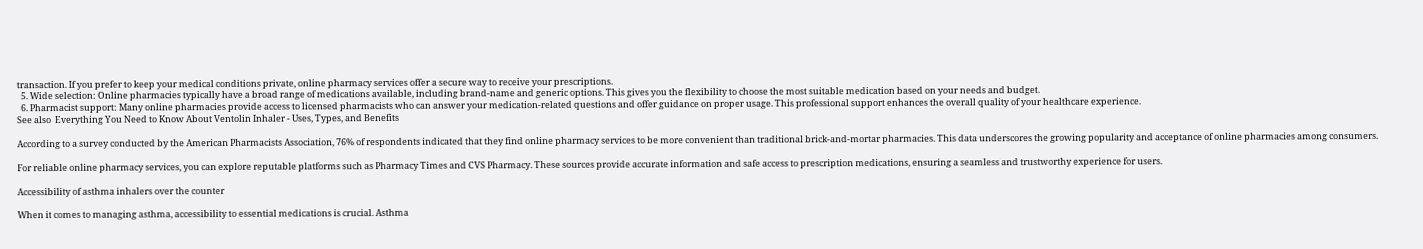transaction. If you prefer to keep your medical conditions private, online pharmacy services offer a secure way to receive your prescriptions.
  5. Wide selection: Online pharmacies typically have a broad range of medications available, including brand-name and generic options. This gives you the flexibility to choose the most suitable medication based on your needs and budget.
  6. Pharmacist support: Many online pharmacies provide access to licensed pharmacists who can answer your medication-related questions and offer guidance on proper usage. This professional support enhances the overall quality of your healthcare experience.
See also  Everything You Need to Know About Ventolin Inhaler - Uses, Types, and Benefits

According to a survey conducted by the American Pharmacists Association, 76% of respondents indicated that they find online pharmacy services to be more convenient than traditional brick-and-mortar pharmacies. This data underscores the growing popularity and acceptance of online pharmacies among consumers.

For reliable online pharmacy services, you can explore reputable platforms such as Pharmacy Times and CVS Pharmacy. These sources provide accurate information and safe access to prescription medications, ensuring a seamless and trustworthy experience for users.

Accessibility of asthma inhalers over the counter

When it comes to managing asthma, accessibility to essential medications is crucial. Asthma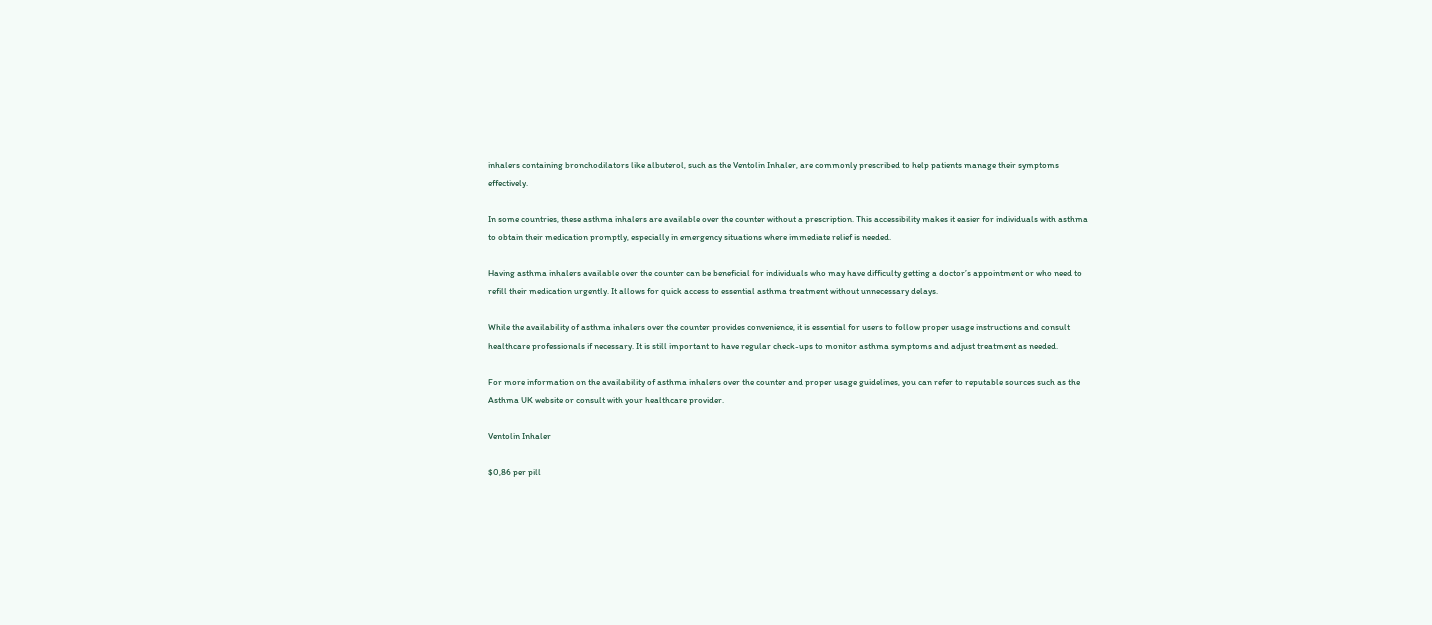inhalers containing bronchodilators like albuterol, such as the Ventolin Inhaler, are commonly prescribed to help patients manage their symptoms effectively.

In some countries, these asthma inhalers are available over the counter without a prescription. This accessibility makes it easier for individuals with asthma to obtain their medication promptly, especially in emergency situations where immediate relief is needed.

Having asthma inhalers available over the counter can be beneficial for individuals who may have difficulty getting a doctor’s appointment or who need to refill their medication urgently. It allows for quick access to essential asthma treatment without unnecessary delays.

While the availability of asthma inhalers over the counter provides convenience, it is essential for users to follow proper usage instructions and consult healthcare professionals if necessary. It is still important to have regular check-ups to monitor asthma symptoms and adjust treatment as needed.

For more information on the availability of asthma inhalers over the counter and proper usage guidelines, you can refer to reputable sources such as the Asthma UK website or consult with your healthcare provider.

Ventolin Inhaler

$0,86 per pill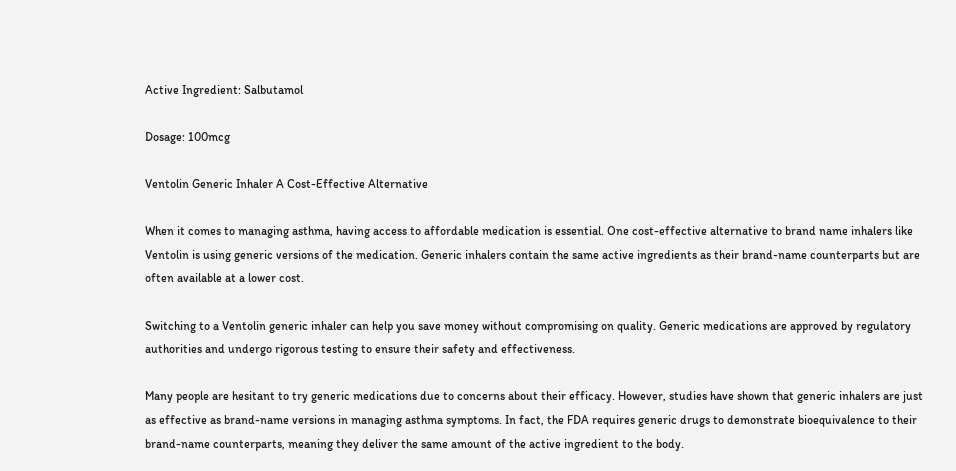Active Ingredient: Salbutamol

Dosage: 100mcg

Ventolin Generic Inhaler A Cost-Effective Alternative

When it comes to managing asthma, having access to affordable medication is essential. One cost-effective alternative to brand name inhalers like Ventolin is using generic versions of the medication. Generic inhalers contain the same active ingredients as their brand-name counterparts but are often available at a lower cost.

Switching to a Ventolin generic inhaler can help you save money without compromising on quality. Generic medications are approved by regulatory authorities and undergo rigorous testing to ensure their safety and effectiveness.

Many people are hesitant to try generic medications due to concerns about their efficacy. However, studies have shown that generic inhalers are just as effective as brand-name versions in managing asthma symptoms. In fact, the FDA requires generic drugs to demonstrate bioequivalence to their brand-name counterparts, meaning they deliver the same amount of the active ingredient to the body.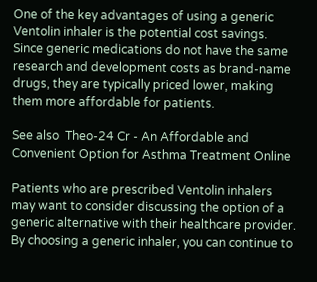One of the key advantages of using a generic Ventolin inhaler is the potential cost savings. Since generic medications do not have the same research and development costs as brand-name drugs, they are typically priced lower, making them more affordable for patients.

See also  Theo-24 Cr - An Affordable and Convenient Option for Asthma Treatment Online

Patients who are prescribed Ventolin inhalers may want to consider discussing the option of a generic alternative with their healthcare provider. By choosing a generic inhaler, you can continue to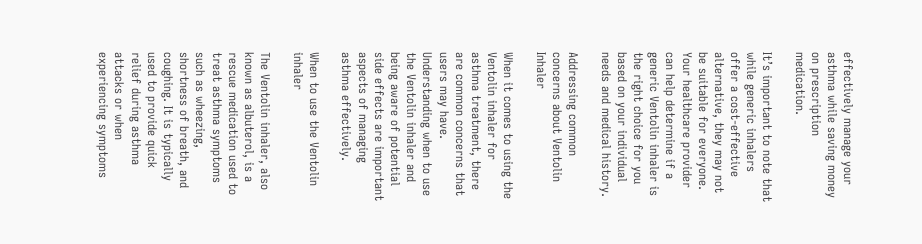effectively manage your asthma while saving money on prescription medication.

It’s important to note that while generic inhalers offer a cost-effective alternative, they may not be suitable for everyone. Your healthcare provider can help determine if a generic Ventolin inhaler is the right choice for you based on your individual needs and medical history.

Addressing common concerns about Ventolin Inhaler

When it comes to using the Ventolin inhaler for asthma treatment, there are common concerns that users may have. Understanding when to use the Ventolin inhaler and being aware of potential side effects are important aspects of managing asthma effectively.

When to use the Ventolin inhaler

The Ventolin inhaler, also known as albuterol, is a rescue medication used to treat asthma symptoms such as wheezing, shortness of breath, and coughing. It is typically used to provide quick relief during asthma attacks or when experiencing symptoms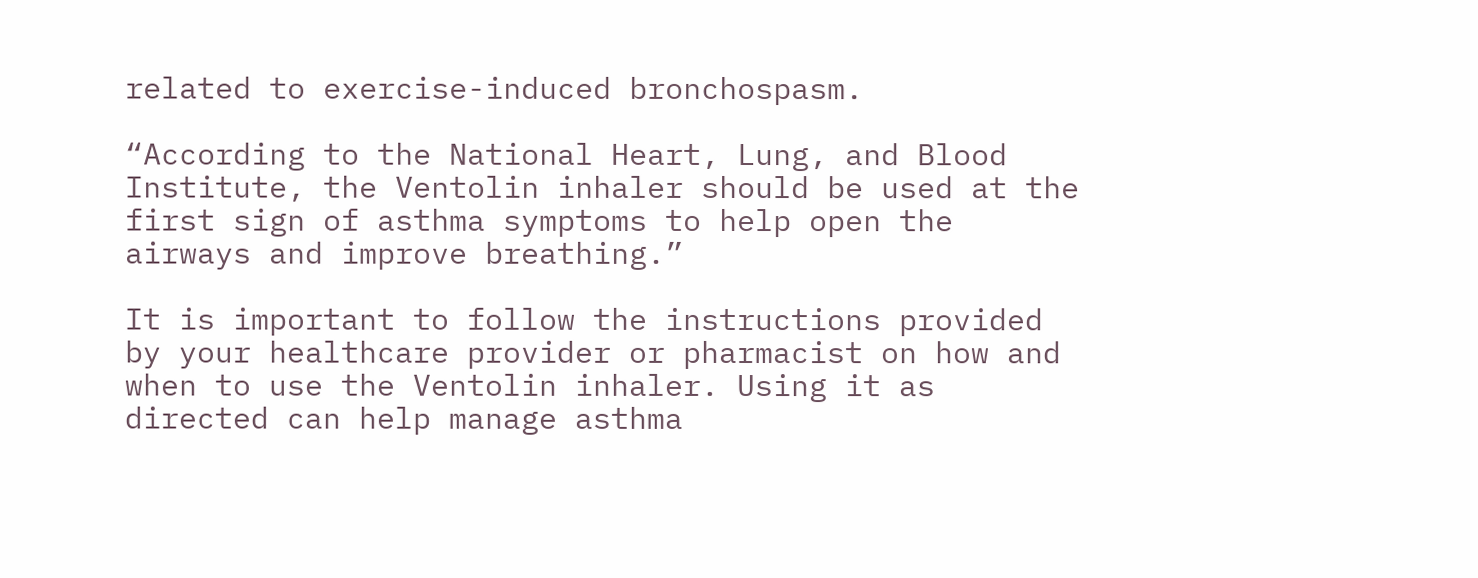related to exercise-induced bronchospasm.

“According to the National Heart, Lung, and Blood Institute, the Ventolin inhaler should be used at the first sign of asthma symptoms to help open the airways and improve breathing.”

It is important to follow the instructions provided by your healthcare provider or pharmacist on how and when to use the Ventolin inhaler. Using it as directed can help manage asthma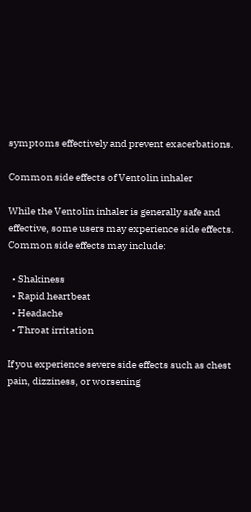symptoms effectively and prevent exacerbations.

Common side effects of Ventolin inhaler

While the Ventolin inhaler is generally safe and effective, some users may experience side effects. Common side effects may include:

  • Shakiness
  • Rapid heartbeat
  • Headache
  • Throat irritation

If you experience severe side effects such as chest pain, dizziness, or worsening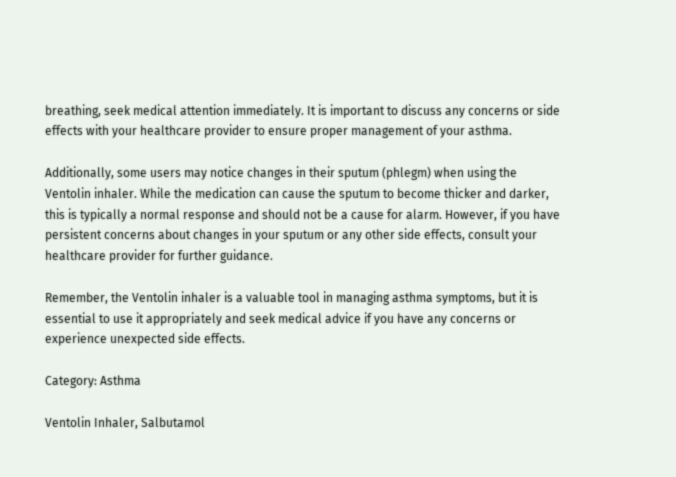breathing, seek medical attention immediately. It is important to discuss any concerns or side effects with your healthcare provider to ensure proper management of your asthma.

Additionally, some users may notice changes in their sputum (phlegm) when using the Ventolin inhaler. While the medication can cause the sputum to become thicker and darker, this is typically a normal response and should not be a cause for alarm. However, if you have persistent concerns about changes in your sputum or any other side effects, consult your healthcare provider for further guidance.

Remember, the Ventolin inhaler is a valuable tool in managing asthma symptoms, but it is essential to use it appropriately and seek medical advice if you have any concerns or experience unexpected side effects.

Category: Asthma

Ventolin Inhaler, Salbutamol